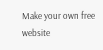Make your own free website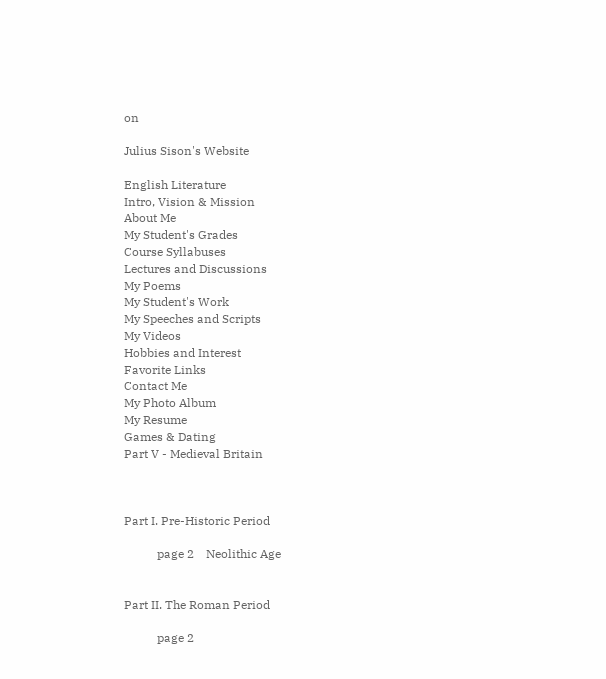on

Julius Sison's Website

English Literature
Intro, Vision & Mission
About Me
My Student's Grades
Course Syllabuses
Lectures and Discussions
My Poems
My Student's Work
My Speeches and Scripts
My Videos
Hobbies and Interest
Favorite Links
Contact Me
My Photo Album
My Resume
Games & Dating
Part V - Medieval Britain



Part I. Pre-Historic Period

           page 2    Neolithic Age


Part II. The Roman Period

           page 2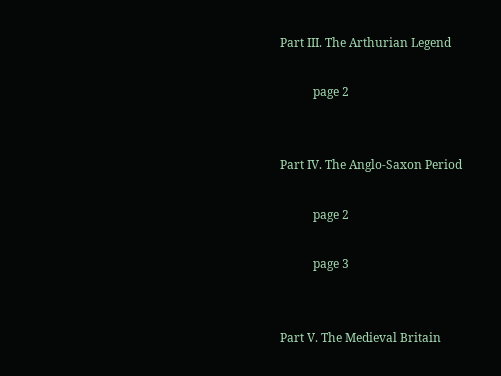Part III. The Arthurian Legend

           page 2


Part IV. The Anglo-Saxon Period

           page 2

           page 3


Part V. The Medieval Britain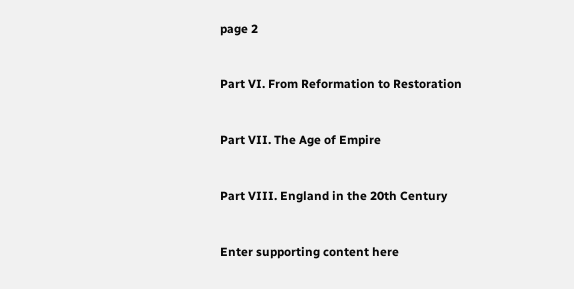page 2


Part VI. From Reformation to Restoration


Part VII. The Age of Empire


Part VIII. England in the 20th Century


Enter supporting content here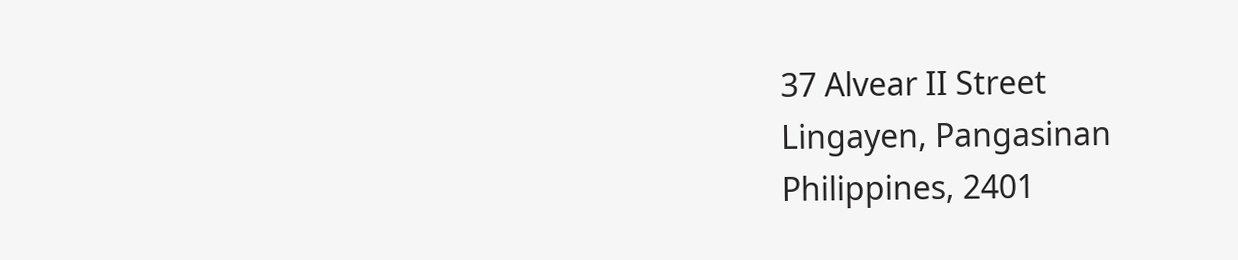37 Alvear II Street
Lingayen, Pangasinan
Philippines, 2401